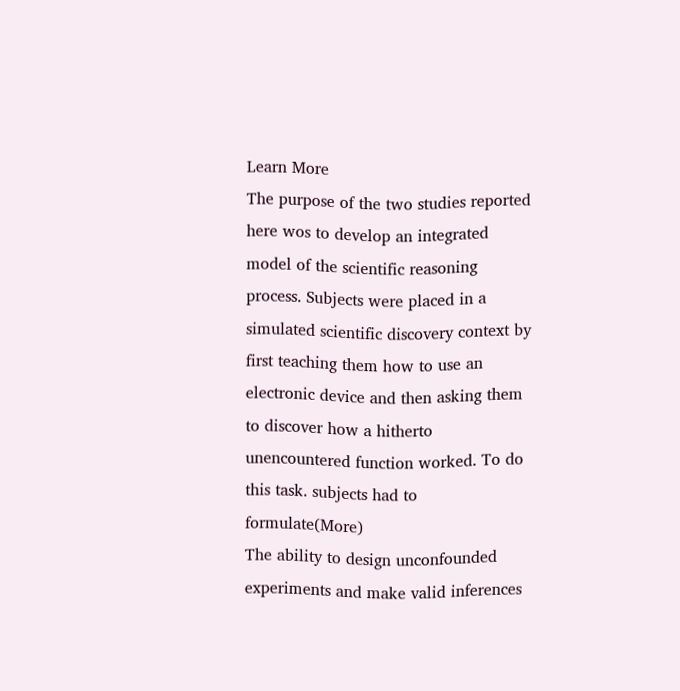Learn More
The purpose of the two studies reported here wos to develop an integrated model of the scientific reasoning process. Subjects were placed in a simulated scientific discovery context by first teaching them how to use an electronic device and then asking them to discover how a hitherto unencountered function worked. To do this task. subjects had to formulate(More)
The ability to design unconfounded experiments and make valid inferences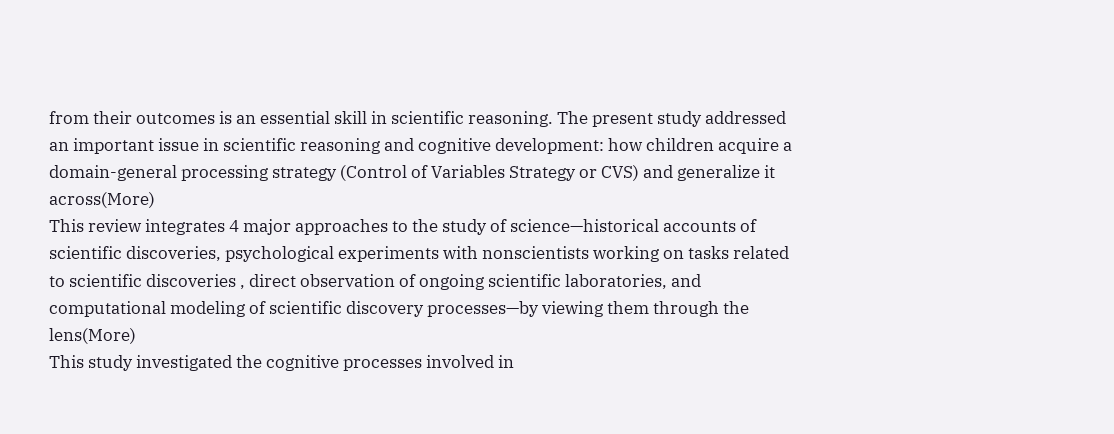from their outcomes is an essential skill in scientific reasoning. The present study addressed an important issue in scientific reasoning and cognitive development: how children acquire a domain-general processing strategy (Control of Variables Strategy or CVS) and generalize it across(More)
This review integrates 4 major approaches to the study of science—historical accounts of scientific discoveries, psychological experiments with nonscientists working on tasks related to scientific discoveries , direct observation of ongoing scientific laboratories, and computational modeling of scientific discovery processes—by viewing them through the lens(More)
This study investigated the cognitive processes involved in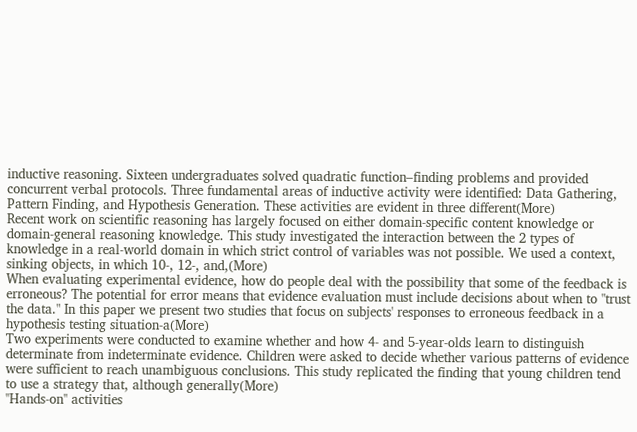inductive reasoning. Sixteen undergraduates solved quadratic function–finding problems and provided concurrent verbal protocols. Three fundamental areas of inductive activity were identified: Data Gathering, Pattern Finding, and Hypothesis Generation. These activities are evident in three different(More)
Recent work on scientific reasoning has largely focused on either domain-specific content knowledge or domain-general reasoning knowledge. This study investigated the interaction between the 2 types of knowledge in a real-world domain in which strict control of variables was not possible. We used a context, sinking objects, in which 10-, 12-, and,(More)
When evaluating experimental evidence, how do people deal with the possibility that some of the feedback is erroneous? The potential for error means that evidence evaluation must include decisions about when to "trust the data." In this paper we present two studies that focus on subjects' responses to erroneous feedback in a hypothesis testing situation-a(More)
Two experiments were conducted to examine whether and how 4- and 5-year-olds learn to distinguish determinate from indeterminate evidence. Children were asked to decide whether various patterns of evidence were sufficient to reach unambiguous conclusions. This study replicated the finding that young children tend to use a strategy that, although generally(More)
''Hands-on'' activities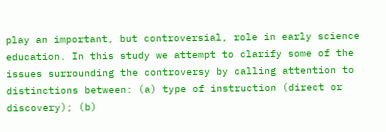play an important, but controversial, role in early science education. In this study we attempt to clarify some of the issues surrounding the controversy by calling attention to distinctions between: (a) type of instruction (direct or discovery); (b)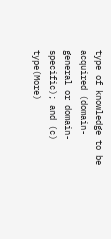type of knowledge to be acquired (domain-general or domain-specific); and (c) type(More)